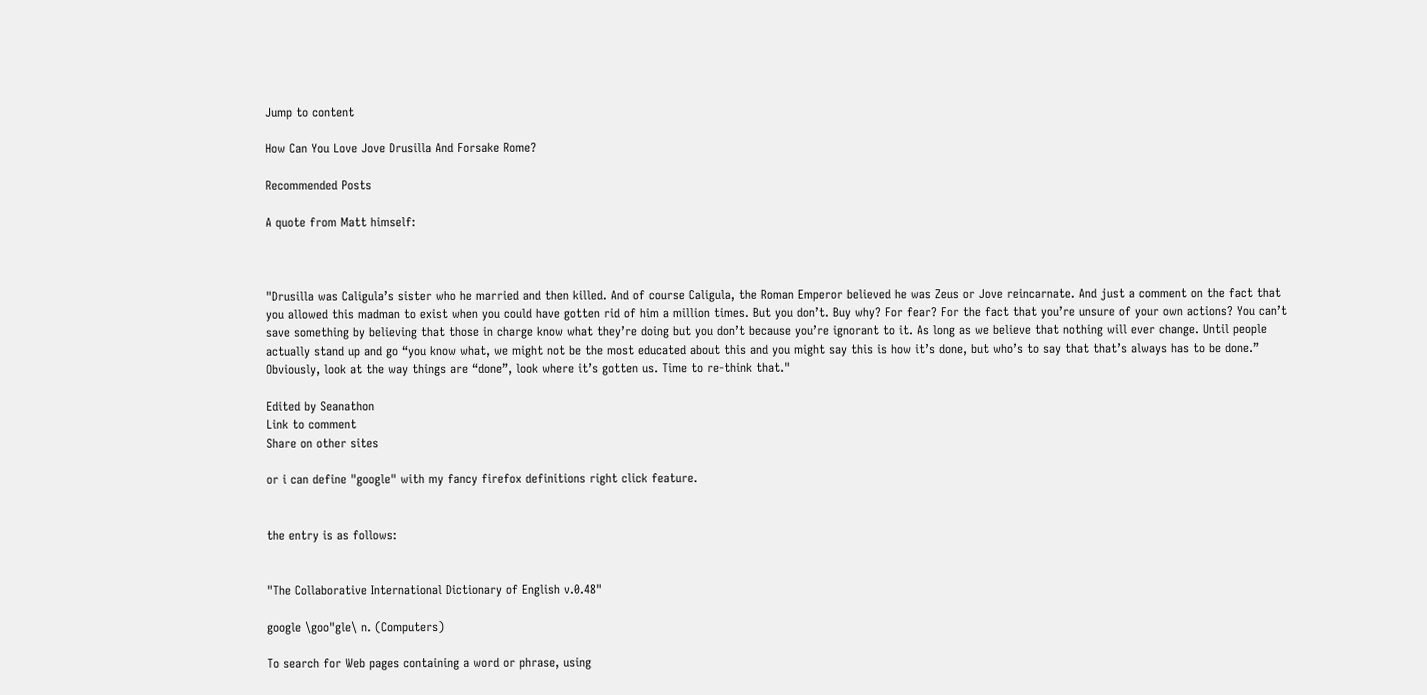Jump to content

How Can You Love Jove Drusilla And Forsake Rome?

Recommended Posts

A quote from Matt himself:



"Drusilla was Caligula’s sister who he married and then killed. And of course Caligula, the Roman Emperor believed he was Zeus or Jove reincarnate. And just a comment on the fact that you allowed this madman to exist when you could have gotten rid of him a million times. But you don’t. Buy why? For fear? For the fact that you’re unsure of your own actions? You can’t save something by believing that those in charge know what they’re doing but you don’t because you’re ignorant to it. As long as we believe that nothing will ever change. Until people actually stand up and go “you know what, we might not be the most educated about this and you might say this is how it’s done, but who’s to say that that’s always has to be done.” Obviously, look at the way things are “done”, look where it’s gotten us. Time to re-think that."

Edited by Seanathon
Link to comment
Share on other sites

or i can define "google" with my fancy firefox definitions right click feature.


the entry is as follows:


"The Collaborative International Dictionary of English v.0.48"

google \goo"gle\ n. (Computers)

To search for Web pages containing a word or phrase, using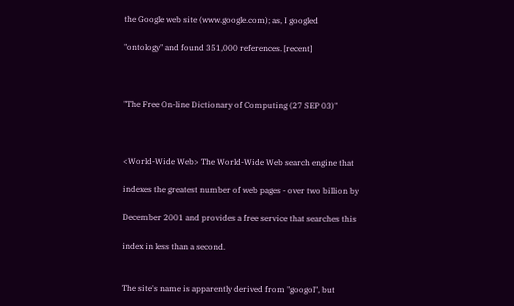the Google web site (www.google.com); as, I googled

"ontology" and found 351,000 references. [recent]



"The Free On-line Dictionary of Computing (27 SEP 03)"



<World-Wide Web> The World-Wide Web search engine that

indexes the greatest number of web pages - over two billion by

December 2001 and provides a free service that searches this

index in less than a second.


The site's name is apparently derived from "googol", but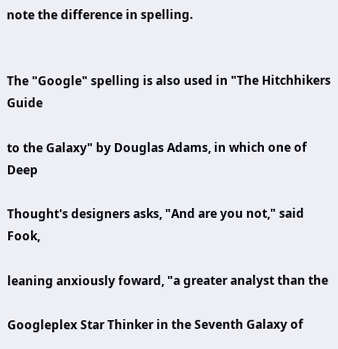note the difference in spelling.


The "Google" spelling is also used in "The Hitchhikers Guide

to the Galaxy" by Douglas Adams, in which one of Deep

Thought's designers asks, "And are you not," said Fook,

leaning anxiously foward, "a greater analyst than the

Googleplex Star Thinker in the Seventh Galaxy of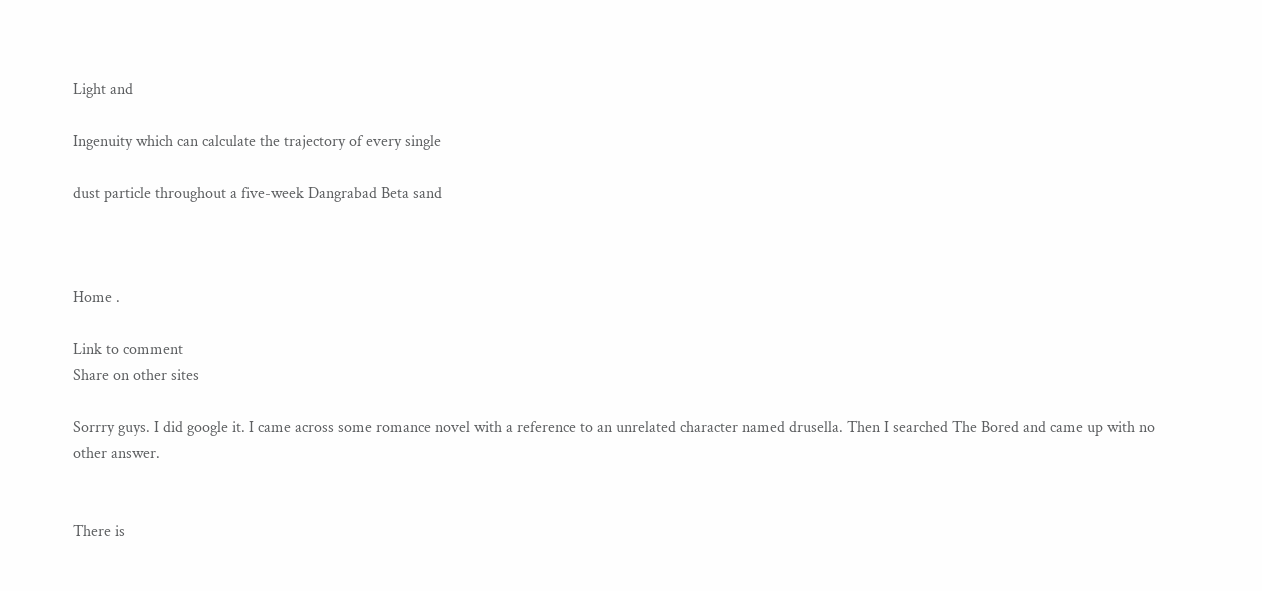Light and

Ingenuity which can calculate the trajectory of every single

dust particle throughout a five-week Dangrabad Beta sand



Home .

Link to comment
Share on other sites

Sorrry guys. I did google it. I came across some romance novel with a reference to an unrelated character named drusella. Then I searched The Bored and came up with no other answer.


There is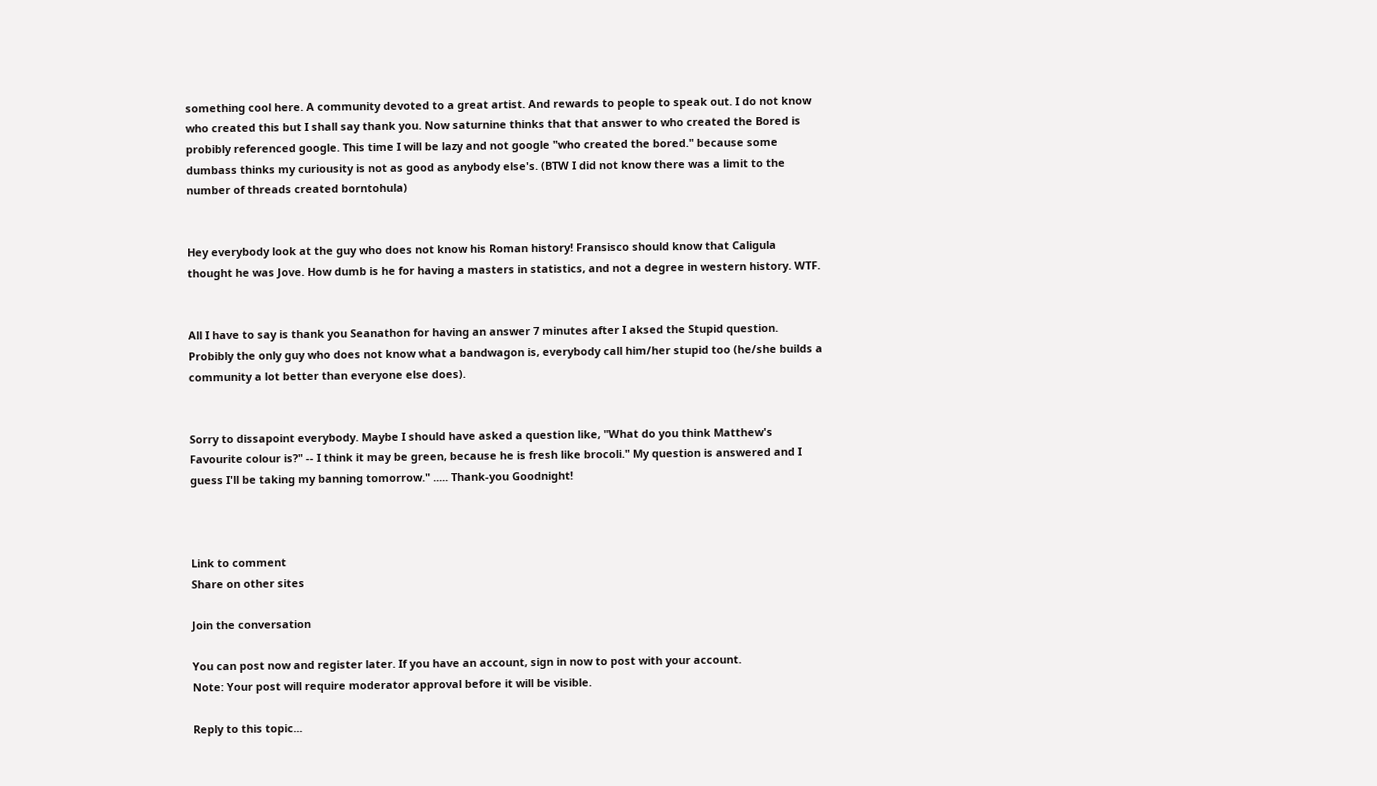something cool here. A community devoted to a great artist. And rewards to people to speak out. I do not know who created this but I shall say thank you. Now saturnine thinks that that answer to who created the Bored is probibly referenced google. This time I will be lazy and not google "who created the bored." because some dumbass thinks my curiousity is not as good as anybody else's. (BTW I did not know there was a limit to the number of threads created borntohula)


Hey everybody look at the guy who does not know his Roman history! Fransisco should know that Caligula thought he was Jove. How dumb is he for having a masters in statistics, and not a degree in western history. WTF.


All I have to say is thank you Seanathon for having an answer 7 minutes after I aksed the Stupid question. Probibly the only guy who does not know what a bandwagon is, everybody call him/her stupid too (he/she builds a community a lot better than everyone else does).


Sorry to dissapoint everybody. Maybe I should have asked a question like, "What do you think Matthew's Favourite colour is?" -- I think it may be green, because he is fresh like brocoli." My question is answered and I guess I'll be taking my banning tomorrow." ..... Thank-you Goodnight!



Link to comment
Share on other sites

Join the conversation

You can post now and register later. If you have an account, sign in now to post with your account.
Note: Your post will require moderator approval before it will be visible.

Reply to this topic...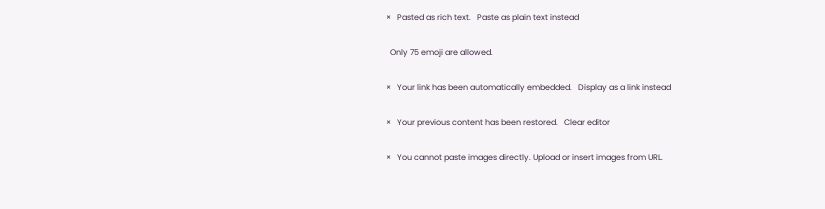×   Pasted as rich text.   Paste as plain text instead

  Only 75 emoji are allowed.

×   Your link has been automatically embedded.   Display as a link instead

×   Your previous content has been restored.   Clear editor

×   You cannot paste images directly. Upload or insert images from URL.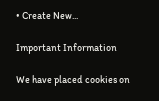• Create New...

Important Information

We have placed cookies on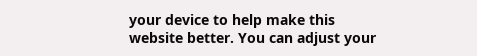your device to help make this website better. You can adjust your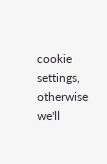cookie settings, otherwise we'll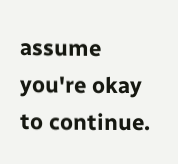assume you're okay to continue.